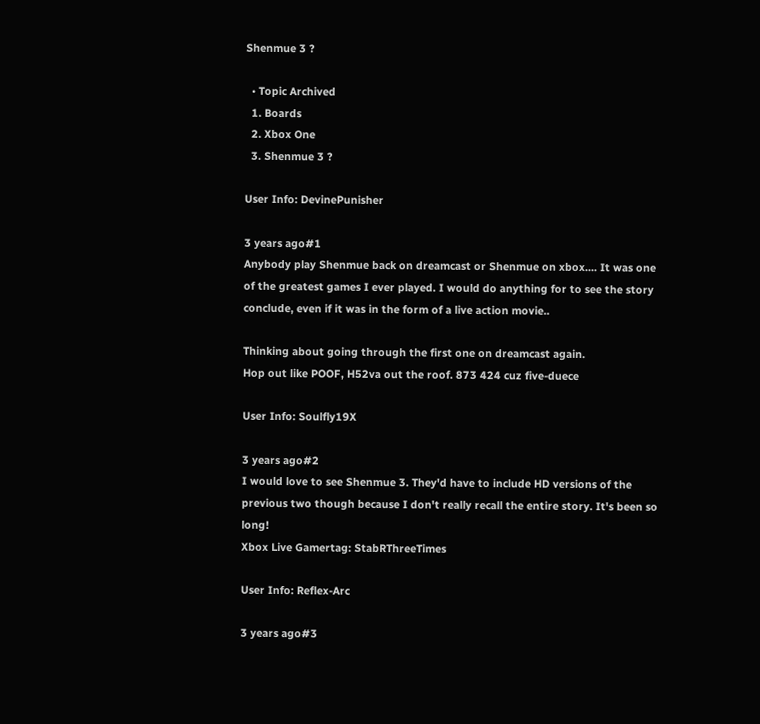Shenmue 3 ?

  • Topic Archived
  1. Boards
  2. Xbox One
  3. Shenmue 3 ?

User Info: DevinePunisher

3 years ago#1
Anybody play Shenmue back on dreamcast or Shenmue on xbox.... It was one of the greatest games I ever played. I would do anything for to see the story conclude, even if it was in the form of a live action movie..

Thinking about going through the first one on dreamcast again.
Hop out like POOF, H52va out the roof. 873 424 cuz five-duece

User Info: Soulfly19X

3 years ago#2
I would love to see Shenmue 3. They'd have to include HD versions of the previous two though because I don't really recall the entire story. It's been so long!
Xbox Live Gamertag: StabRThreeTimes

User Info: Reflex-Arc

3 years ago#3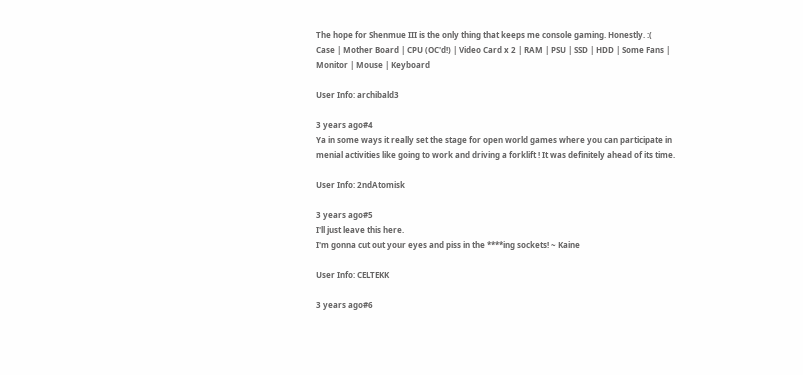The hope for Shenmue III is the only thing that keeps me console gaming. Honestly. :(
Case | Mother Board | CPU (OC'd!) | Video Card x 2 | RAM | PSU | SSD | HDD | Some Fans | Monitor | Mouse | Keyboard

User Info: archibald3

3 years ago#4
Ya in some ways it really set the stage for open world games where you can participate in menial activities like going to work and driving a forklift ! It was definitely ahead of its time.

User Info: 2ndAtomisk

3 years ago#5
I'll just leave this here.
I'm gonna cut out your eyes and piss in the ****ing sockets! ~ Kaine

User Info: CELTEKK

3 years ago#6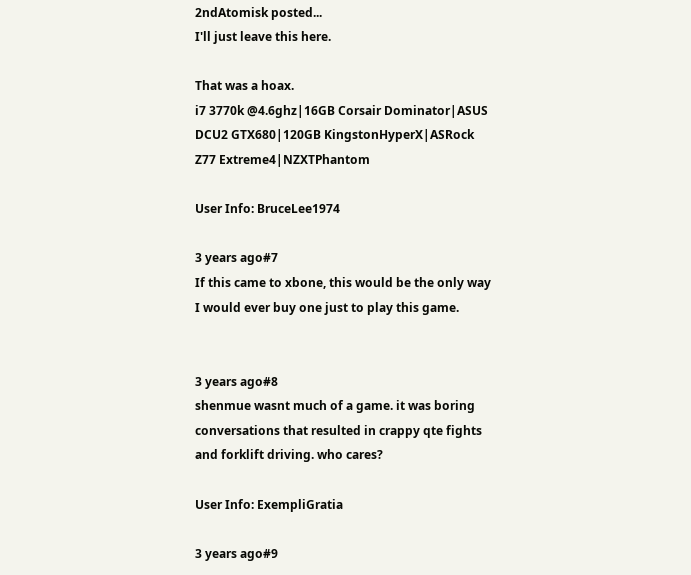2ndAtomisk posted...
I'll just leave this here.

That was a hoax.
i7 3770k @4.6ghz|16GB Corsair Dominator|ASUS DCU2 GTX680|120GB KingstonHyperX|ASRock Z77 Extreme4|NZXTPhantom

User Info: BruceLee1974

3 years ago#7
If this came to xbone, this would be the only way I would ever buy one just to play this game.


3 years ago#8
shenmue wasnt much of a game. it was boring conversations that resulted in crappy qte fights and forklift driving. who cares?

User Info: ExempliGratia

3 years ago#9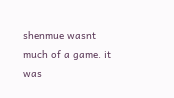shenmue wasnt much of a game. it was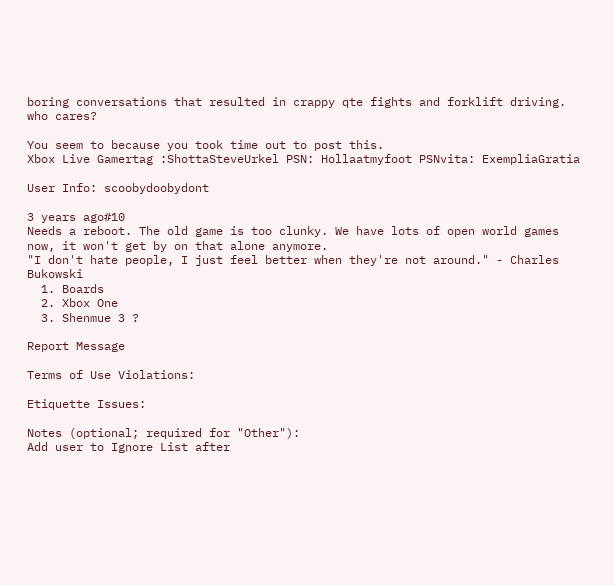boring conversations that resulted in crappy qte fights and forklift driving. who cares?

You seem to because you took time out to post this.
Xbox Live Gamertag :ShottaSteveUrkel PSN: Hollaatmyfoot PSNvita: ExempliaGratia

User Info: scoobydoobydont

3 years ago#10
Needs a reboot. The old game is too clunky. We have lots of open world games now, it won't get by on that alone anymore.
"I don't hate people, I just feel better when they're not around." - Charles Bukowski
  1. Boards
  2. Xbox One
  3. Shenmue 3 ?

Report Message

Terms of Use Violations:

Etiquette Issues:

Notes (optional; required for "Other"):
Add user to Ignore List after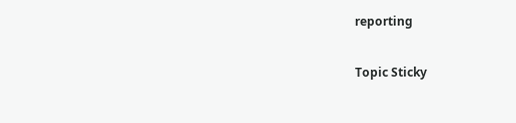reporting

Topic Sticky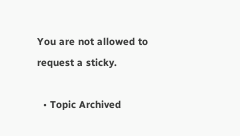You are not allowed to request a sticky.

  • Topic Archived